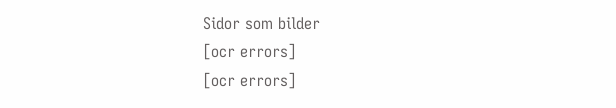Sidor som bilder
[ocr errors]
[ocr errors]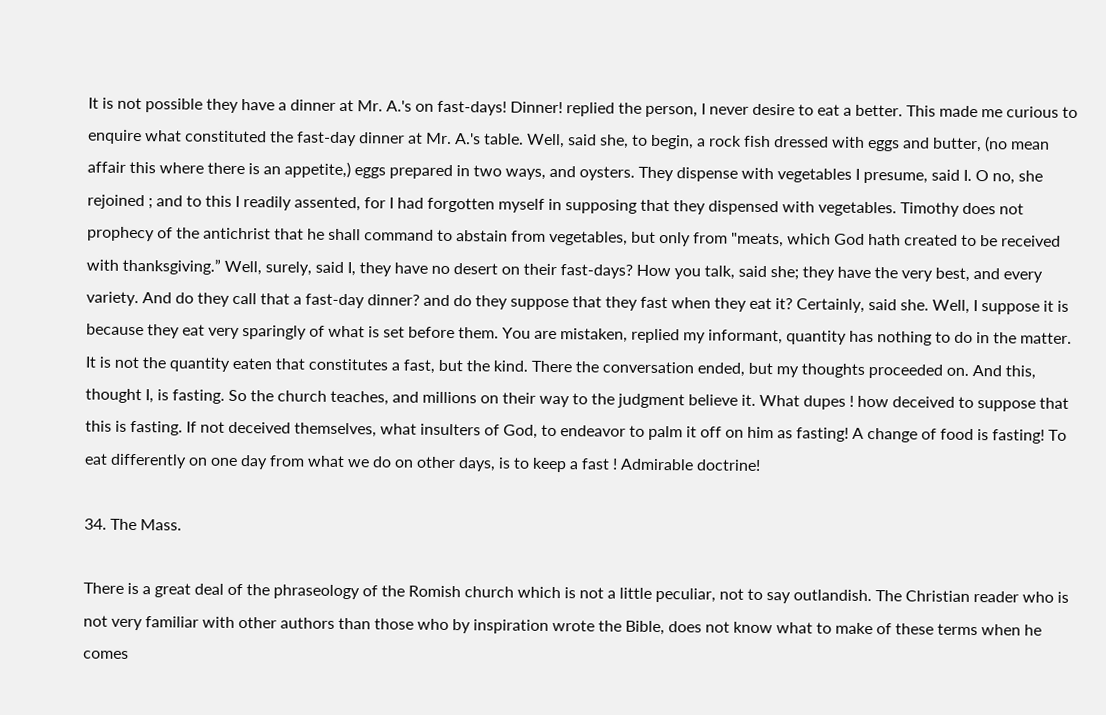It is not possible they have a dinner at Mr. A.'s on fast-days! Dinner! replied the person, I never desire to eat a better. This made me curious to enquire what constituted the fast-day dinner at Mr. A.'s table. Well, said she, to begin, a rock fish dressed with eggs and butter, (no mean affair this where there is an appetite,) eggs prepared in two ways, and oysters. They dispense with vegetables I presume, said I. O no, she rejoined ; and to this I readily assented, for I had forgotten myself in supposing that they dispensed with vegetables. Timothy does not prophecy of the antichrist that he shall command to abstain from vegetables, but only from "meats, which God hath created to be received with thanksgiving.” Well, surely, said I, they have no desert on their fast-days? How you talk, said she; they have the very best, and every variety. And do they call that a fast-day dinner? and do they suppose that they fast when they eat it? Certainly, said she. Well, I suppose it is because they eat very sparingly of what is set before them. You are mistaken, replied my informant, quantity has nothing to do in the matter. It is not the quantity eaten that constitutes a fast, but the kind. There the conversation ended, but my thoughts proceeded on. And this, thought I, is fasting. So the church teaches, and millions on their way to the judgment believe it. What dupes ! how deceived to suppose that this is fasting. If not deceived themselves, what insulters of God, to endeavor to palm it off on him as fasting! A change of food is fasting! To eat differently on one day from what we do on other days, is to keep a fast ! Admirable doctrine!

34. The Mass.

There is a great deal of the phraseology of the Romish church which is not a little peculiar, not to say outlandish. The Christian reader who is not very familiar with other authors than those who by inspiration wrote the Bible, does not know what to make of these terms when he comes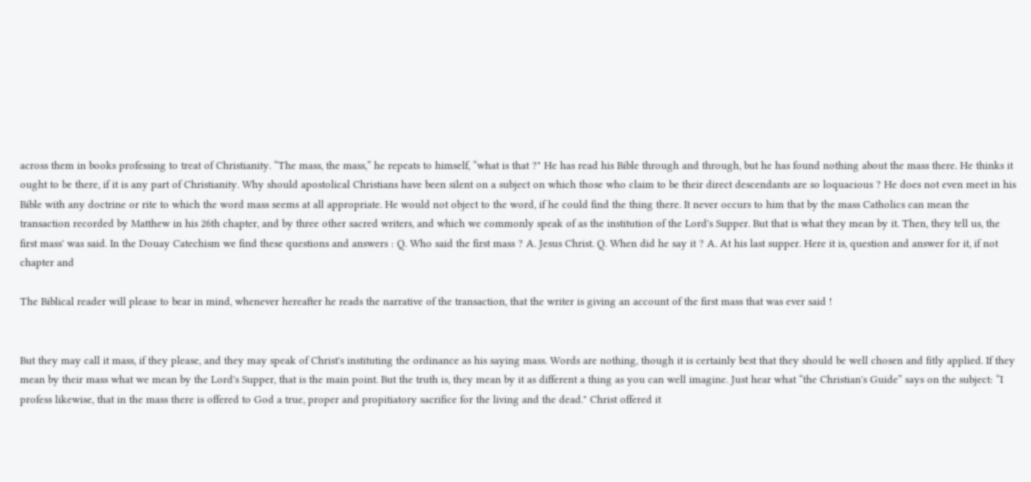across them in books professing to treat of Christianity. “The mass, the mass,” he repeats to himself, “what is that ?" He has read his Bible through and through, but he has found nothing about the mass there. He thinks it ought to be there, if it is any part of Christianity. Why should apostolical Christians have been silent on a subject on which those who claim to be their direct descendants are so loquacious ? He does not even meet in his Bible with any doctrine or rite to which the word mass seems at all appropriate. He would not object to the word, if he could find the thing there. It never occurs to him that by the mass Catholics can mean the transaction recorded by Matthew in his 26th chapter, and by three other sacred writers, and which we commonly speak of as the institution of the Lord's Supper. But that is what they mean by it. Then, they tell us, the first mass' was said. In the Douay Catechism we find these questions and answers : Q. Who said the first mass ? A. Jesus Christ. Q. When did he say it ? A. At his last supper. Here it is, question and answer for it, if not chapter and

The Biblical reader will please to bear in mind, whenever hereafter he reads the narrative of the transaction, that the writer is giving an account of the first mass that was ever said !


But they may call it mass, if they please, and they may speak of Christ's instituting the ordinance as his saying mass. Words are nothing, though it is certainly best that they should be well chosen and fitly applied. If they mean by their mass what we mean by the Lord's Supper, that is the main point. But the truth is, they mean by it as different a thing as you can well imagine. Just hear what “the Christian's Guide” says on the subject: “I profess likewise, that in the mass there is offered to God a true, proper and propitiatory sacrifice for the living and the dead." Christ offered it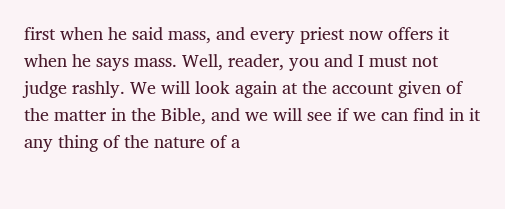first when he said mass, and every priest now offers it when he says mass. Well, reader, you and I must not judge rashly. We will look again at the account given of the matter in the Bible, and we will see if we can find in it any thing of the nature of a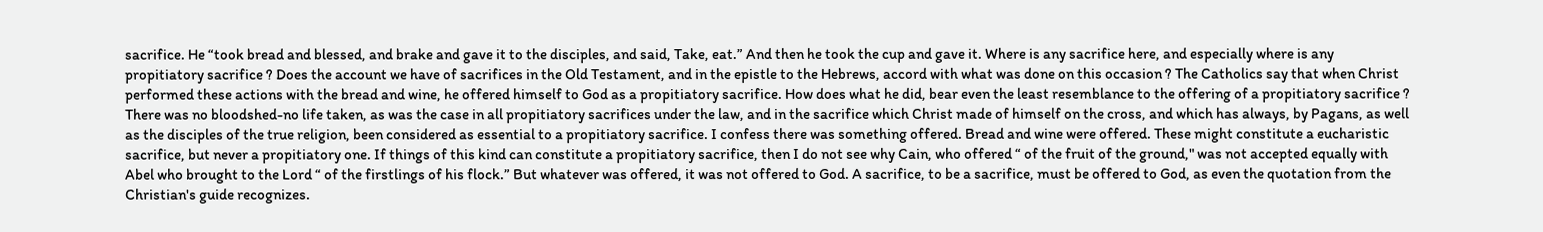sacrifice. He “took bread and blessed, and brake and gave it to the disciples, and said, Take, eat.” And then he took the cup and gave it. Where is any sacrifice here, and especially where is any propitiatory sacrifice ? Does the account we have of sacrifices in the Old Testament, and in the epistle to the Hebrews, accord with what was done on this occasion ? The Catholics say that when Christ performed these actions with the bread and wine, he offered himself to God as a propitiatory sacrifice. How does what he did, bear even the least resemblance to the offering of a propitiatory sacrifice ? There was no bloodshed-no life taken, as was the case in all propitiatory sacrifices under the law, and in the sacrifice which Christ made of himself on the cross, and which has always, by Pagans, as well as the disciples of the true religion, been considered as essential to a propitiatory sacrifice. I confess there was something offered. Bread and wine were offered. These might constitute a eucharistic sacrifice, but never a propitiatory one. If things of this kind can constitute a propitiatory sacrifice, then I do not see why Cain, who offered “ of the fruit of the ground," was not accepted equally with Abel who brought to the Lord “ of the firstlings of his flock.” But whatever was offered, it was not offered to God. A sacrifice, to be a sacrifice, must be offered to God, as even the quotation from the Christian's guide recognizes.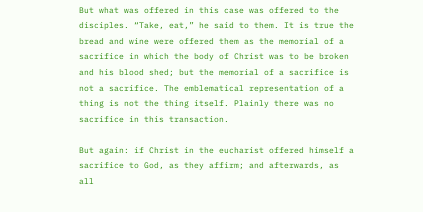But what was offered in this case was offered to the disciples. “Take, eat,” he said to them. It is true the bread and wine were offered them as the memorial of a sacrifice in which the body of Christ was to be broken and his blood shed; but the memorial of a sacrifice is not a sacrifice. The emblematical representation of a thing is not the thing itself. Plainly there was no sacrifice in this transaction.

But again: if Christ in the eucharist offered himself a sacrifice to God, as they affirm; and afterwards, as all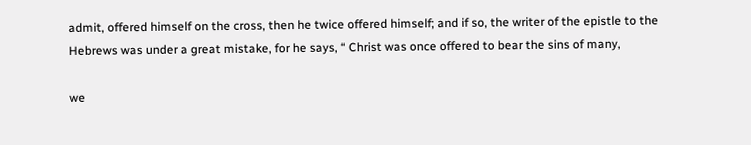admit, offered himself on the cross, then he twice offered himself; and if so, the writer of the epistle to the Hebrews was under a great mistake, for he says, “ Christ was once offered to bear the sins of many,

we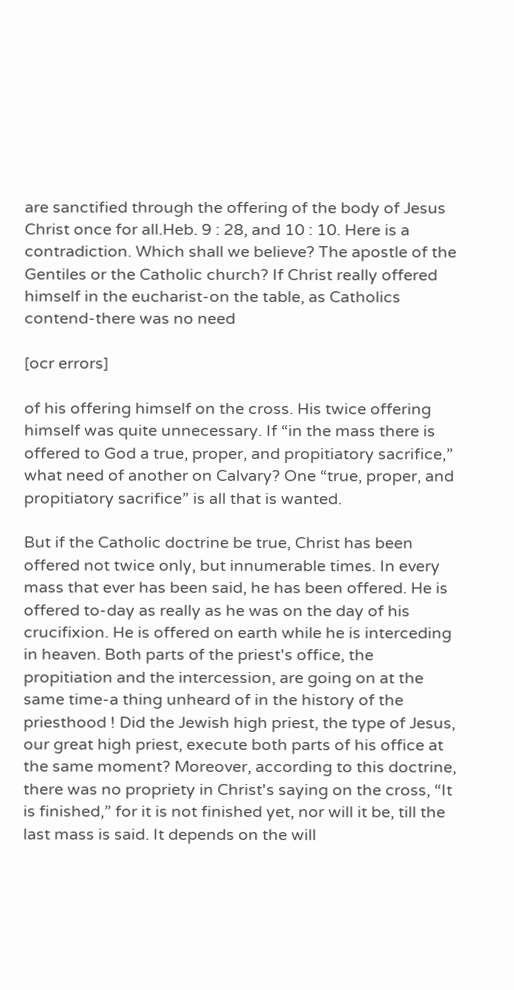are sanctified through the offering of the body of Jesus Christ once for all.Heb. 9 : 28, and 10 : 10. Here is a contradiction. Which shall we believe? The apostle of the Gentiles or the Catholic church? If Christ really offered himself in the eucharist-on the table, as Catholics contend-there was no need

[ocr errors]

of his offering himself on the cross. His twice offering himself was quite unnecessary. If “in the mass there is offered to God a true, proper, and propitiatory sacrifice,” what need of another on Calvary? One “true, proper, and propitiatory sacrifice” is all that is wanted.

But if the Catholic doctrine be true, Christ has been offered not twice only, but innumerable times. In every mass that ever has been said, he has been offered. He is offered to-day as really as he was on the day of his crucifixion. He is offered on earth while he is interceding in heaven. Both parts of the priest's office, the propitiation and the intercession, are going on at the same time-a thing unheard of in the history of the priesthood ! Did the Jewish high priest, the type of Jesus, our great high priest, execute both parts of his office at the same moment? Moreover, according to this doctrine, there was no propriety in Christ's saying on the cross, “It is finished,” for it is not finished yet, nor will it be, till the last mass is said. It depends on the will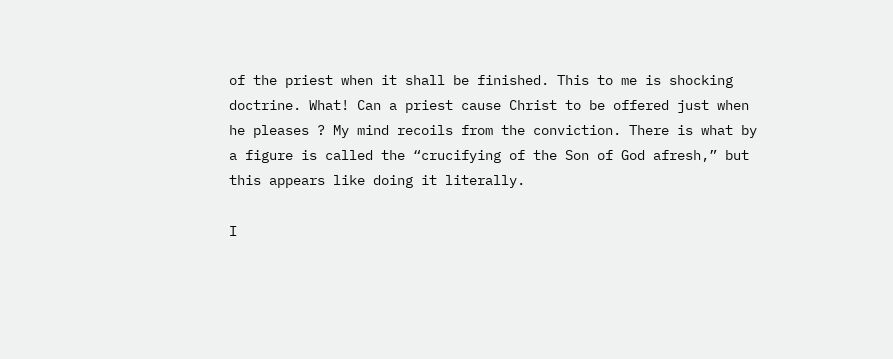of the priest when it shall be finished. This to me is shocking doctrine. What! Can a priest cause Christ to be offered just when he pleases ? My mind recoils from the conviction. There is what by a figure is called the “crucifying of the Son of God afresh,” but this appears like doing it literally.

I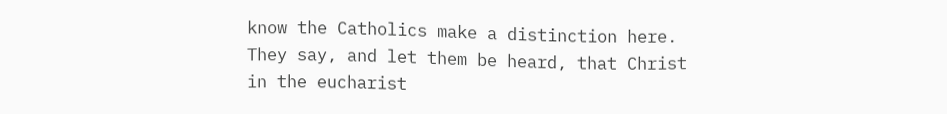know the Catholics make a distinction here. They say, and let them be heard, that Christ in the eucharist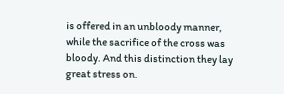is offered in an unbloody manner, while the sacrifice of the cross was bloody. And this distinction they lay great stress on.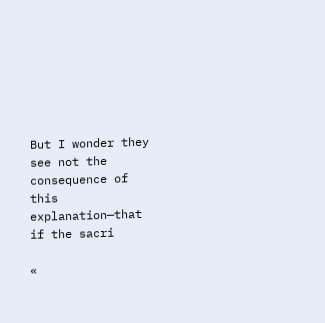But I wonder they see not the consequence of this explanation—that if the sacri

«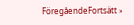FöregåendeFortsätt »